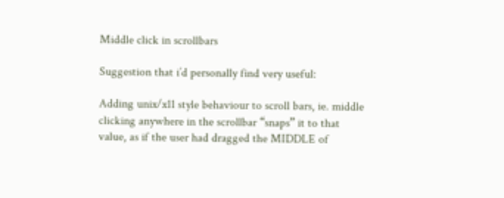Middle click in scrollbars

Suggestion that i’d personally find very useful:

Adding unix/x11 style behaviour to scroll bars, ie. middle clicking anywhere in the scrollbar “snaps” it to that value, as if the user had dragged the MIDDLE of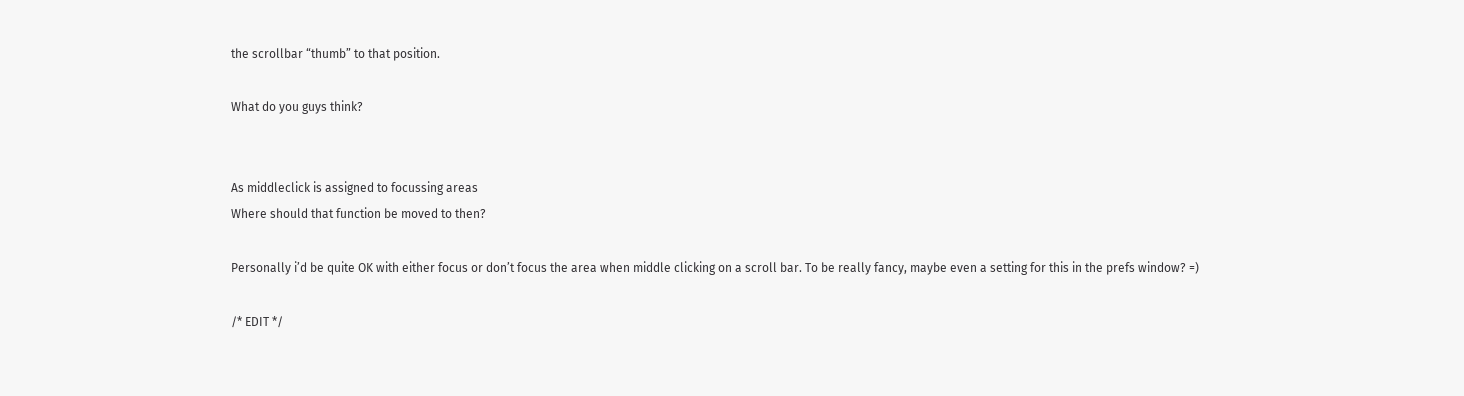the scrollbar “thumb” to that position.

What do you guys think?


As middleclick is assigned to focussing areas
Where should that function be moved to then?

Personally i’d be quite OK with either focus or don’t focus the area when middle clicking on a scroll bar. To be really fancy, maybe even a setting for this in the prefs window? =)

/* EDIT */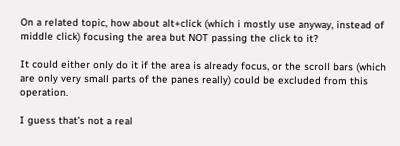On a related topic, how about alt+click (which i mostly use anyway, instead of middle click) focusing the area but NOT passing the click to it?

It could either only do it if the area is already focus, or the scroll bars (which are only very small parts of the panes really) could be excluded from this operation.

I guess that’s not a real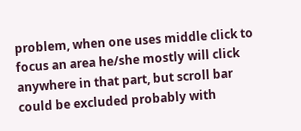problem, when one uses middle click to focus an area he/she mostly will click anywhere in that part, but scroll bar could be excluded probably with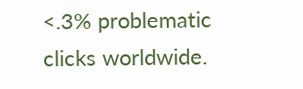<.3% problematic clicks worldwide.